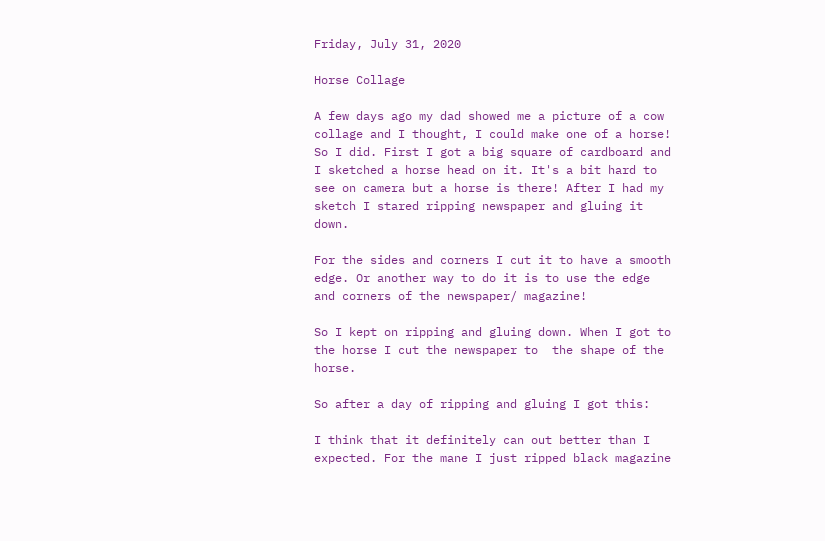Friday, July 31, 2020

Horse Collage

A few days ago my dad showed me a picture of a cow collage and I thought, I could make one of a horse! So I did. First I got a big square of cardboard and I sketched a horse head on it. It's a bit hard to see on camera but a horse is there! After I had my sketch I stared ripping newspaper and gluing it down.

For the sides and corners I cut it to have a smooth edge. Or another way to do it is to use the edge and corners of the newspaper/ magazine!

So I kept on ripping and gluing down. When I got to the horse I cut the newspaper to  the shape of the horse.

So after a day of ripping and gluing I got this:

I think that it definitely can out better than I expected. For the mane I just ripped black magazine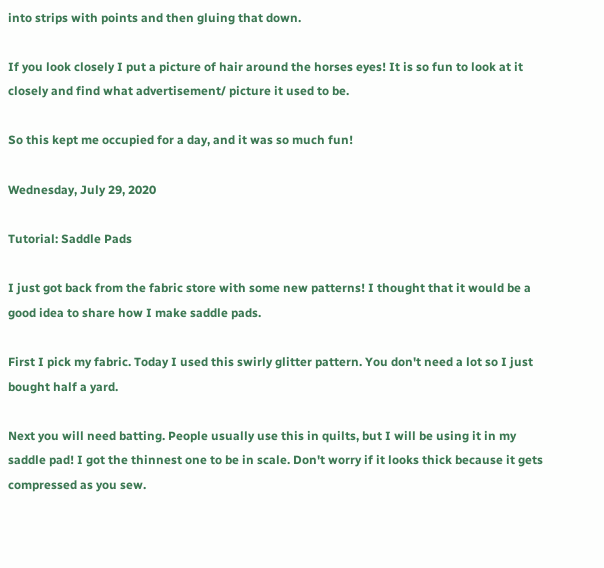into strips with points and then gluing that down.

If you look closely I put a picture of hair around the horses eyes! It is so fun to look at it closely and find what advertisement/ picture it used to be.

So this kept me occupied for a day, and it was so much fun!

Wednesday, July 29, 2020

Tutorial: Saddle Pads

I just got back from the fabric store with some new patterns! I thought that it would be a good idea to share how I make saddle pads.

First I pick my fabric. Today I used this swirly glitter pattern. You don't need a lot so I just bought half a yard.

Next you will need batting. People usually use this in quilts, but I will be using it in my saddle pad! I got the thinnest one to be in scale. Don't worry if it looks thick because it gets compressed as you sew.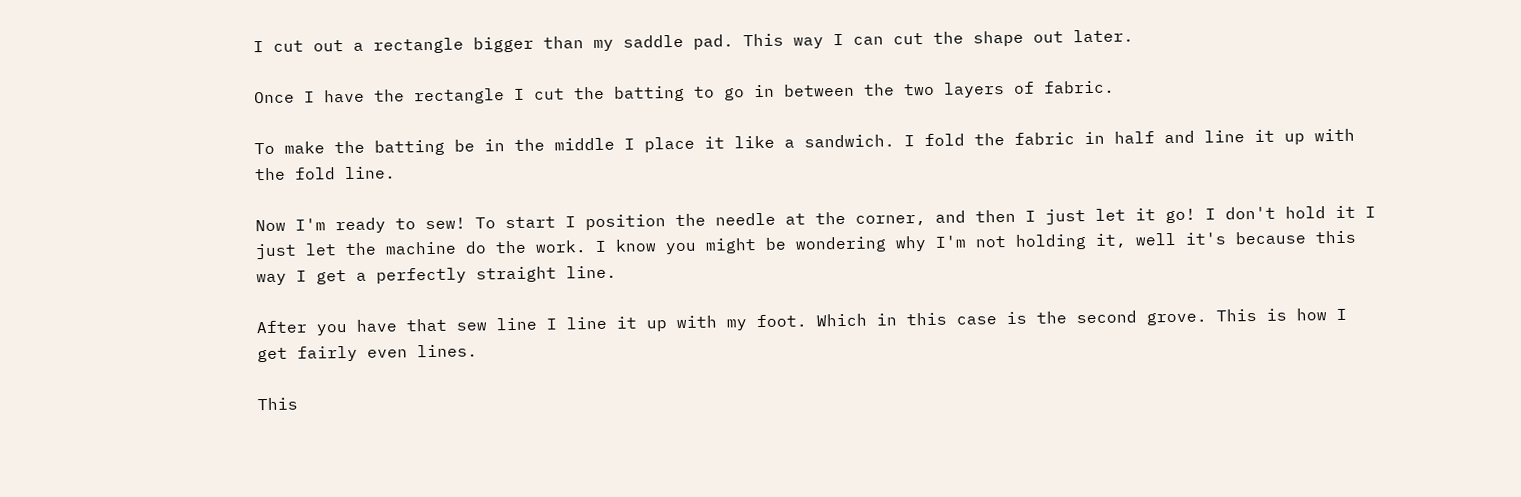I cut out a rectangle bigger than my saddle pad. This way I can cut the shape out later.

Once I have the rectangle I cut the batting to go in between the two layers of fabric.

To make the batting be in the middle I place it like a sandwich. I fold the fabric in half and line it up with the fold line.

Now I'm ready to sew! To start I position the needle at the corner, and then I just let it go! I don't hold it I just let the machine do the work. I know you might be wondering why I'm not holding it, well it's because this way I get a perfectly straight line.

After you have that sew line I line it up with my foot. Which in this case is the second grove. This is how I get fairly even lines.

This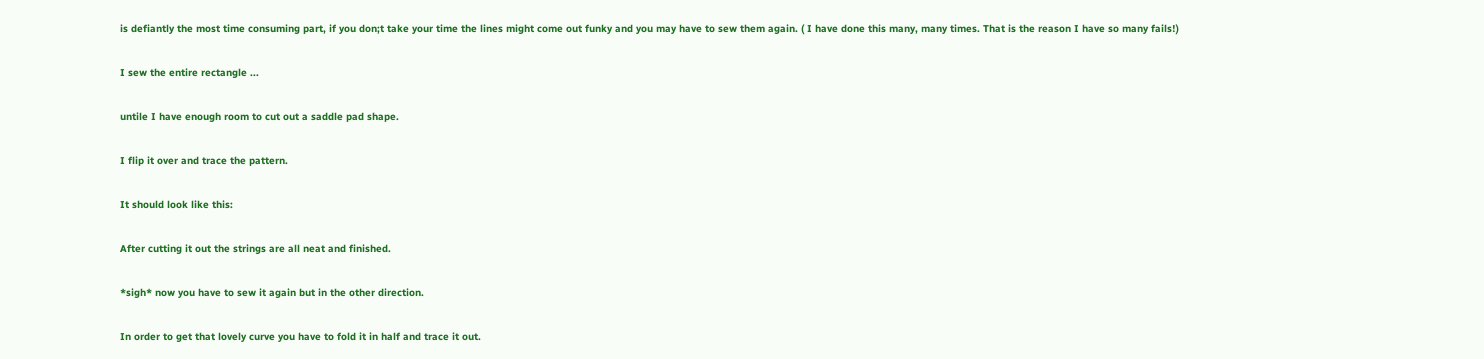is defiantly the most time consuming part, if you don;t take your time the lines might come out funky and you may have to sew them again. ( I have done this many, many times. That is the reason I have so many fails!)

I sew the entire rectangle ...

untile I have enough room to cut out a saddle pad shape.

I flip it over and trace the pattern.

It should look like this:

After cutting it out the strings are all neat and finished.

*sigh* now you have to sew it again but in the other direction.

In order to get that lovely curve you have to fold it in half and trace it out.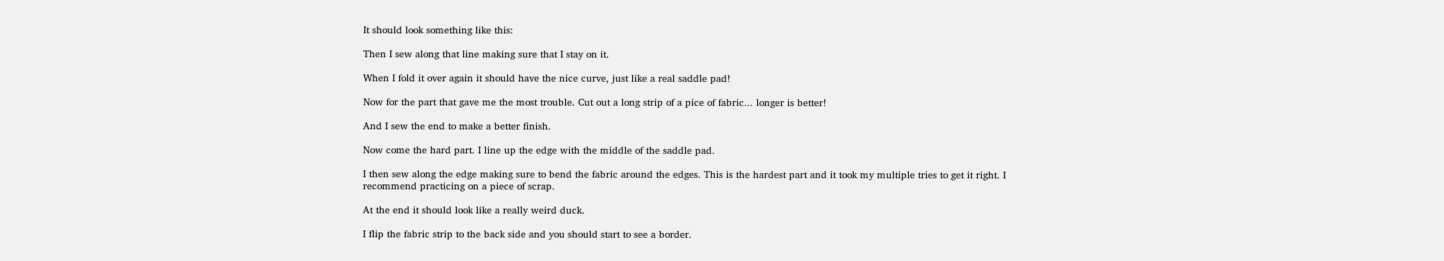It should look something like this:

Then I sew along that line making sure that I stay on it.

When I fold it over again it should have the nice curve, just like a real saddle pad!

Now for the part that gave me the most trouble. Cut out a long strip of a pice of fabric... longer is better!

And I sew the end to make a better finish.

Now come the hard part. I line up the edge with the middle of the saddle pad.

I then sew along the edge making sure to bend the fabric around the edges. This is the hardest part and it took my multiple tries to get it right. I recommend practicing on a piece of scrap.

At the end it should look like a really weird duck.

I flip the fabric strip to the back side and you should start to see a border.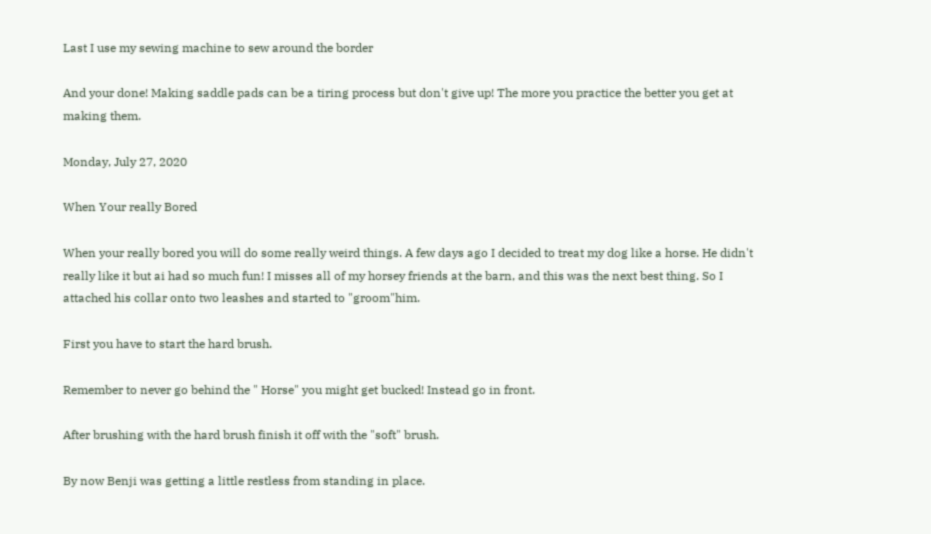Last I use my sewing machine to sew around the border

And your done! Making saddle pads can be a tiring process but don't give up! The more you practice the better you get at making them.

Monday, July 27, 2020

When Your really Bored

When your really bored you will do some really weird things. A few days ago I decided to treat my dog like a horse. He didn't really like it but ai had so much fun! I misses all of my horsey friends at the barn, and this was the next best thing. So I attached his collar onto two leashes and started to "groom"him.

First you have to start the hard brush.

Remember to never go behind the " Horse" you might get bucked! Instead go in front.

After brushing with the hard brush finish it off with the "soft" brush.

By now Benji was getting a little restless from standing in place.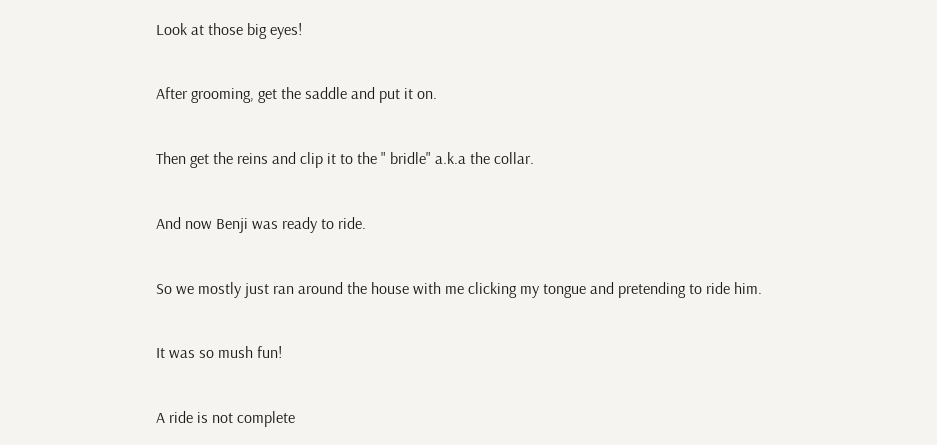Look at those big eyes!

After grooming, get the saddle and put it on.

Then get the reins and clip it to the " bridle" a.k.a the collar.

And now Benji was ready to ride.

So we mostly just ran around the house with me clicking my tongue and pretending to ride him.

It was so mush fun!

A ride is not complete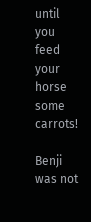until you feed your horse some carrots!

Benji was not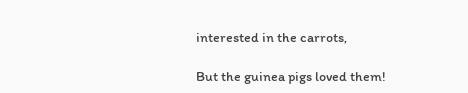interested in the carrots,

But the guinea pigs loved them!